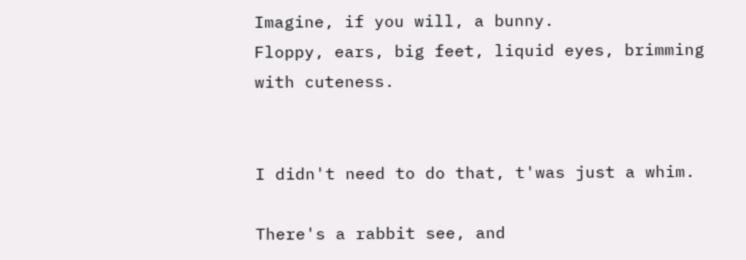Imagine, if you will, a bunny.
Floppy, ears, big feet, liquid eyes, brimming with cuteness.


I didn't need to do that, t'was just a whim.

There's a rabbit see, and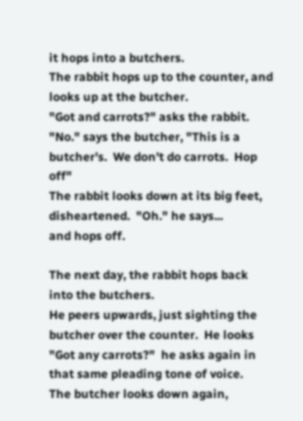it hops into a butchers.
The rabbit hops up to the counter, and looks up at the butcher.
"Got and carrots?" asks the rabbit.
"No." says the butcher, "This is a butcher's.  We don't do carrots.  Hop off"
The rabbit looks down at its big feet, disheartened.  "Oh." he says...
and hops off.

The next day, the rabbit hops back into the butchers.
He peers upwards, just sighting the butcher over the counter.  He looks
"Got any carrots?"  he asks again in that same pleading tone of voice.
The butcher looks down again,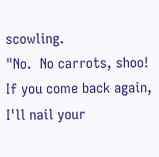scowling.
"No.  No carrots, shoo!  If you come back again, I'll nail your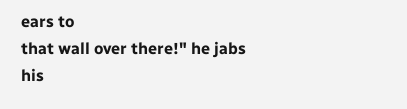ears to
that wall over there!" he jabs his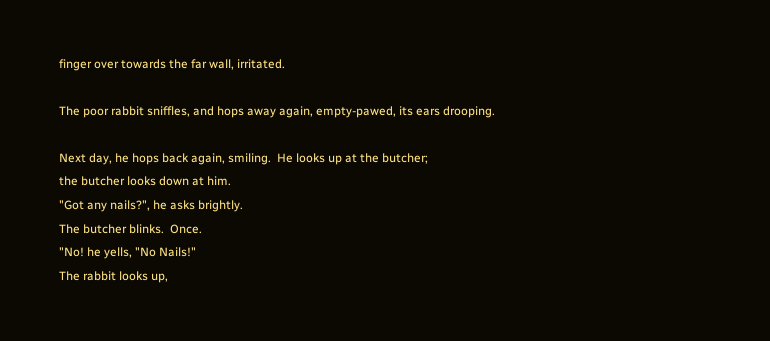finger over towards the far wall, irritated.

The poor rabbit sniffles, and hops away again, empty-pawed, its ears drooping.

Next day, he hops back again, smiling.  He looks up at the butcher;
the butcher looks down at him.
"Got any nails?", he asks brightly.
The butcher blinks.  Once.
"No! he yells, "No Nails!"
The rabbit looks up,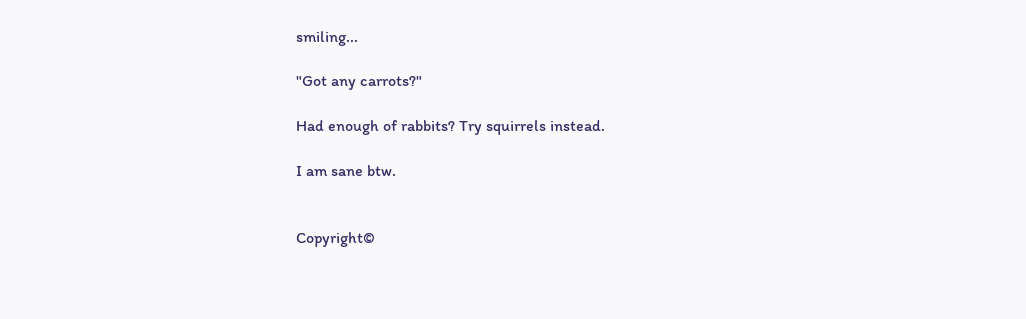smiling...

"Got any carrots?"

Had enough of rabbits? Try squirrels instead.

I am sane btw.


Copyright©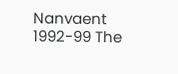Nanvaent 1992-99 The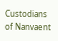Custodians of Nanvaent